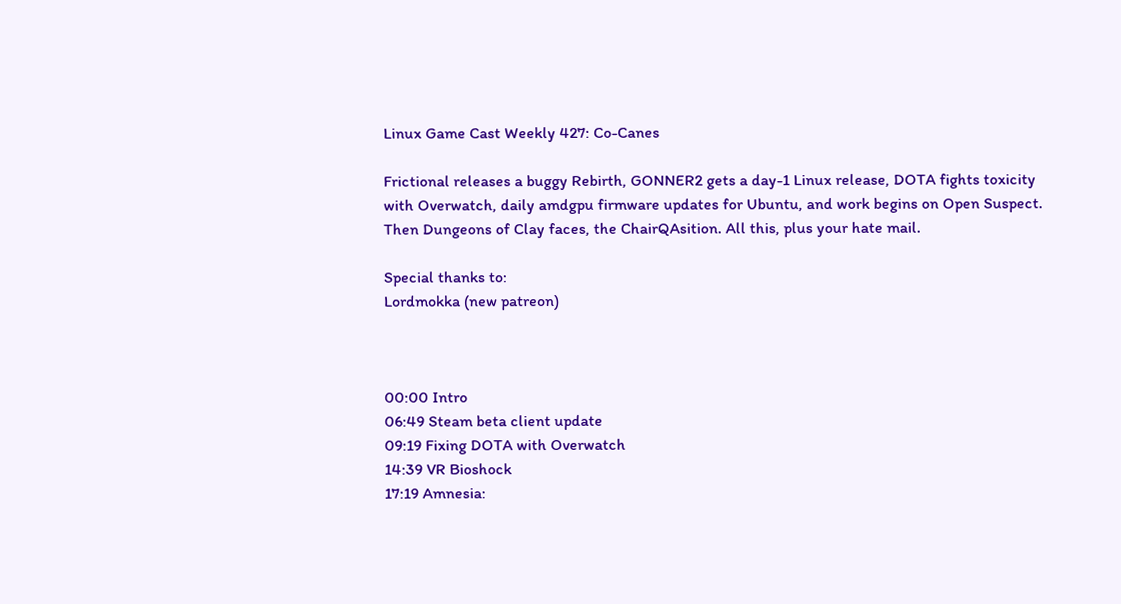Linux Game Cast Weekly 427: Co-Canes

Frictional releases a buggy Rebirth, GONNER2 gets a day-1 Linux release, DOTA fights toxicity with Overwatch, daily amdgpu firmware updates for Ubuntu, and work begins on Open Suspect. Then Dungeons of Clay faces, the ChairQAsition. All this, plus your hate mail.

Special thanks to:
Lordmokka (new patreon)



00:00 Intro
06:49 Steam beta client update
09:19 Fixing DOTA with Overwatch
14:39 VR Bioshock
17:19 Amnesia: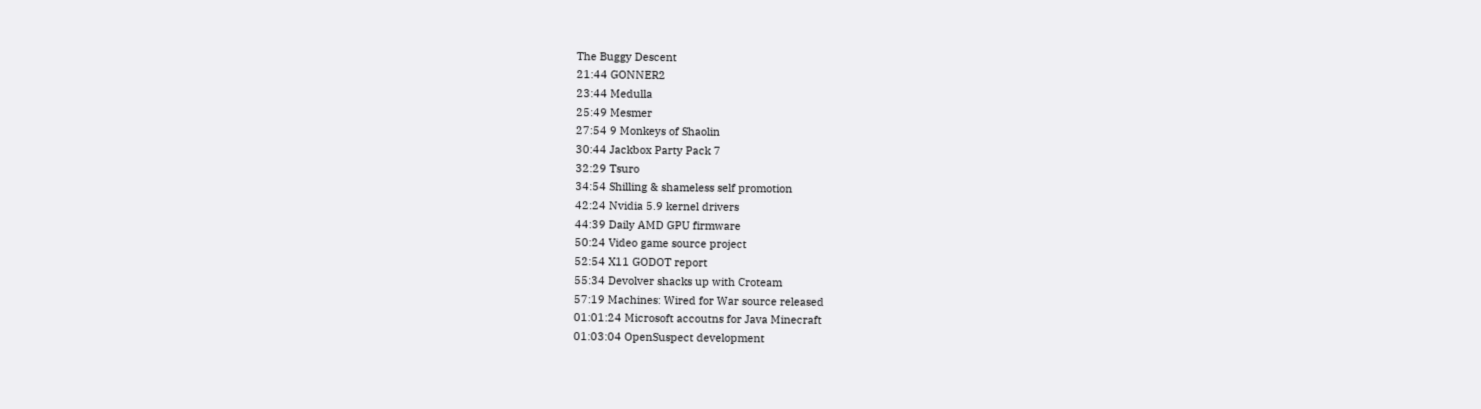The Buggy Descent
21:44 GONNER2
23:44 Medulla
25:49 Mesmer
27:54 9 Monkeys of Shaolin
30:44 Jackbox Party Pack 7
32:29 Tsuro
34:54 Shilling & shameless self promotion
42:24 Nvidia 5.9 kernel drivers
44:39 Daily AMD GPU firmware
50:24 Video game source project
52:54 X11 GODOT report
55:34 Devolver shacks up with Croteam
57:19 Machines: Wired for War source released
01:01:24 Microsoft accoutns for Java Minecraft
01:03:04 OpenSuspect development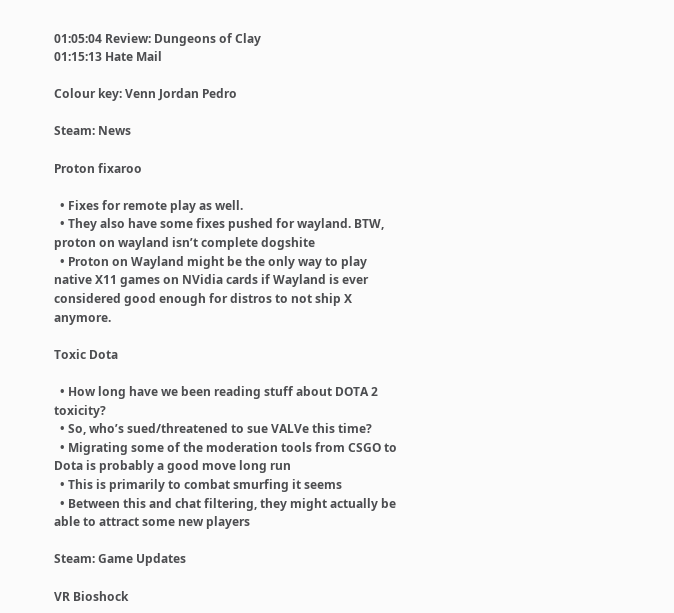01:05:04 Review: Dungeons of Clay
01:15:13 Hate Mail

Colour key: Venn Jordan Pedro

Steam: News

Proton fixaroo

  • Fixes for remote play as well.
  • They also have some fixes pushed for wayland. BTW, proton on wayland isn’t complete dogshite
  • Proton on Wayland might be the only way to play native X11 games on NVidia cards if Wayland is ever considered good enough for distros to not ship X anymore.

Toxic Dota

  • How long have we been reading stuff about DOTA 2 toxicity?
  • So, who’s sued/threatened to sue VALVe this time?
  • Migrating some of the moderation tools from CSGO to Dota is probably a good move long run
  • This is primarily to combat smurfing it seems
  • Between this and chat filtering, they might actually be able to attract some new players

Steam: Game Updates

VR Bioshock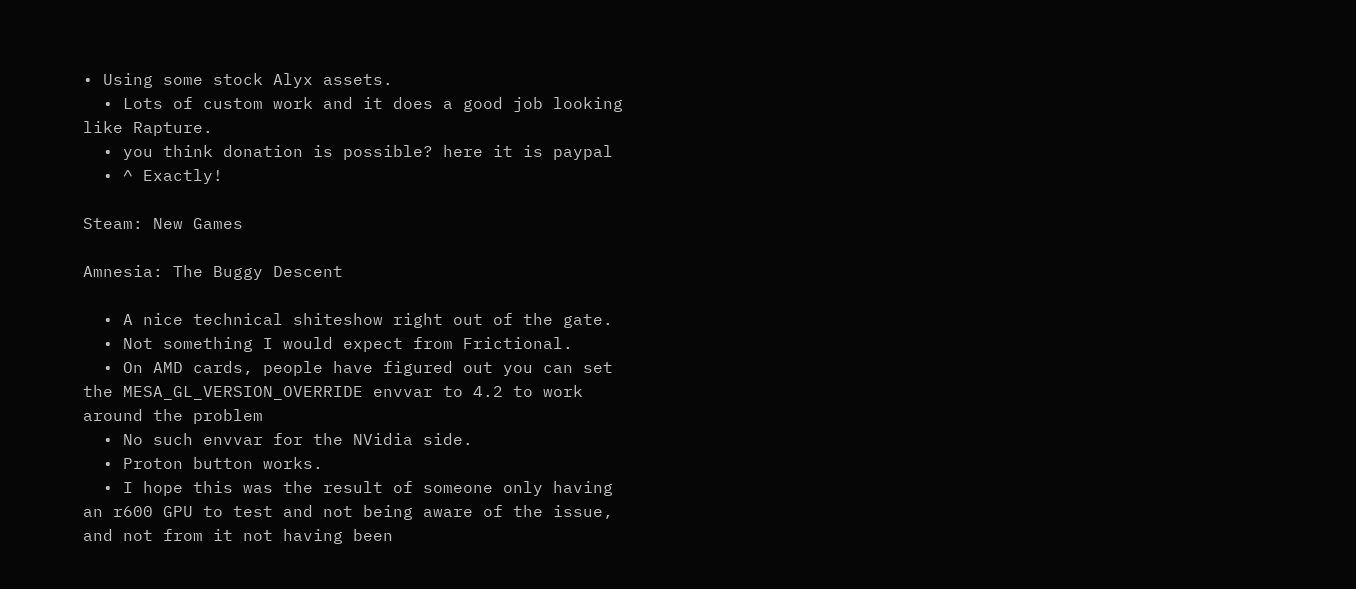• Using some stock Alyx assets.
  • Lots of custom work and it does a good job looking like Rapture.
  • you think donation is possible? here it is paypal
  • ^ Exactly!

Steam: New Games

Amnesia: The Buggy Descent

  • A nice technical shiteshow right out of the gate.
  • Not something I would expect from Frictional.
  • On AMD cards, people have figured out you can set the MESA_GL_VERSION_OVERRIDE envvar to 4.2 to work around the problem
  • No such envvar for the NVidia side.
  • Proton button works.
  • I hope this was the result of someone only having an r600 GPU to test and not being aware of the issue, and not from it not having been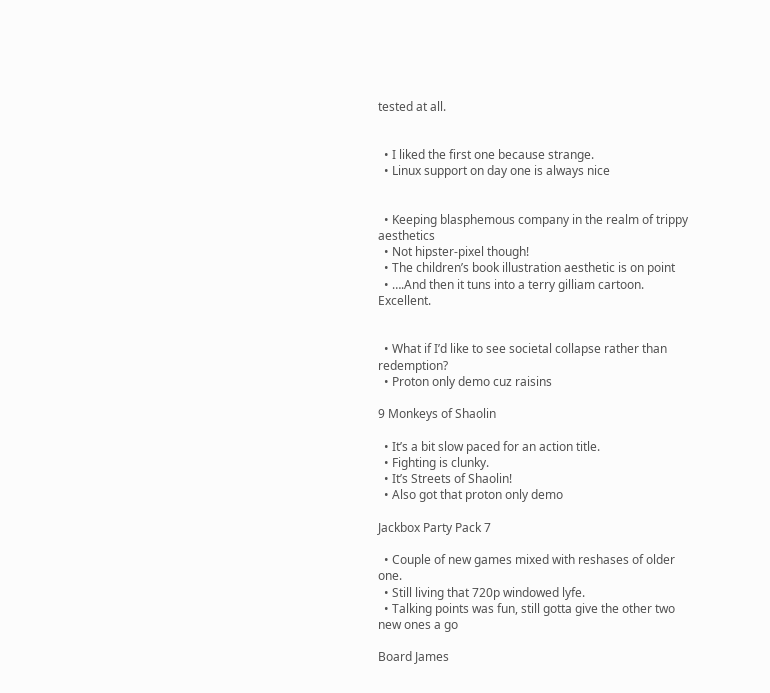tested at all.


  • I liked the first one because strange.
  • Linux support on day one is always nice


  • Keeping blasphemous company in the realm of trippy aesthetics
  • Not hipster-pixel though!
  • The children’s book illustration aesthetic is on point
  • ….And then it tuns into a terry gilliam cartoon. Excellent.


  • What if I’d like to see societal collapse rather than redemption?
  • Proton only demo cuz raisins

9 Monkeys of Shaolin

  • It’s a bit slow paced for an action title.
  • Fighting is clunky.
  • It’s Streets of Shaolin!
  • Also got that proton only demo

Jackbox Party Pack 7

  • Couple of new games mixed with reshases of older one.
  • Still living that 720p windowed lyfe.
  • Talking points was fun, still gotta give the other two new ones a go

Board James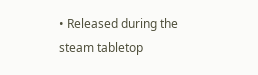• Released during the steam tabletop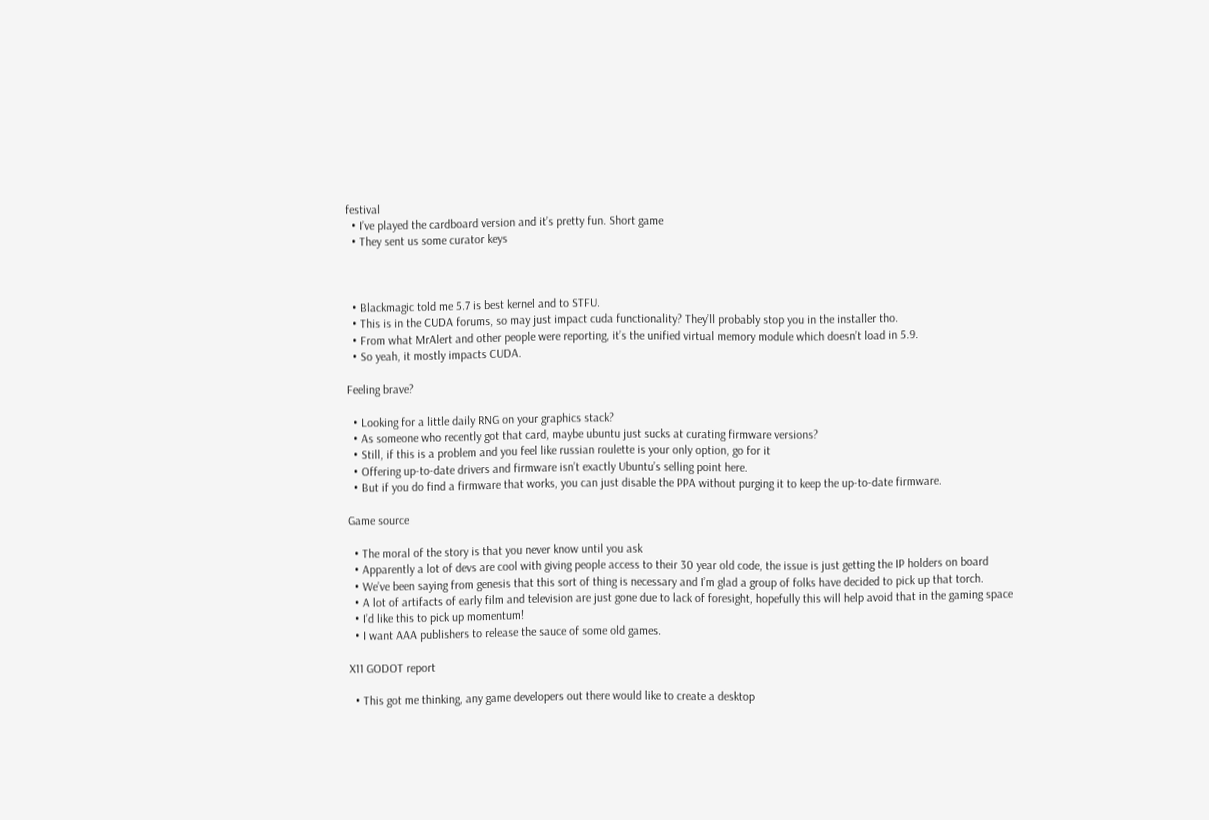festival
  • I’ve played the cardboard version and it’s pretty fun. Short game
  • They sent us some curator keys



  • Blackmagic told me 5.7 is best kernel and to STFU.
  • This is in the CUDA forums, so may just impact cuda functionality? They’ll probably stop you in the installer tho.
  • From what MrAlert and other people were reporting, it’s the unified virtual memory module which doesn’t load in 5.9.
  • So yeah, it mostly impacts CUDA.

Feeling brave?

  • Looking for a little daily RNG on your graphics stack?
  • As someone who recently got that card, maybe ubuntu just sucks at curating firmware versions?
  • Still, if this is a problem and you feel like russian roulette is your only option, go for it
  • Offering up-to-date drivers and firmware isn’t exactly Ubuntu’s selling point here.
  • But if you do find a firmware that works, you can just disable the PPA without purging it to keep the up-to-date firmware.

Game source

  • The moral of the story is that you never know until you ask
  • Apparently a lot of devs are cool with giving people access to their 30 year old code, the issue is just getting the IP holders on board
  • We’ve been saying from genesis that this sort of thing is necessary and I’m glad a group of folks have decided to pick up that torch.
  • A lot of artifacts of early film and television are just gone due to lack of foresight, hopefully this will help avoid that in the gaming space
  • I’d like this to pick up momentum!
  • I want AAA publishers to release the sauce of some old games.

X11 GODOT report

  • This got me thinking, any game developers out there would like to create a desktop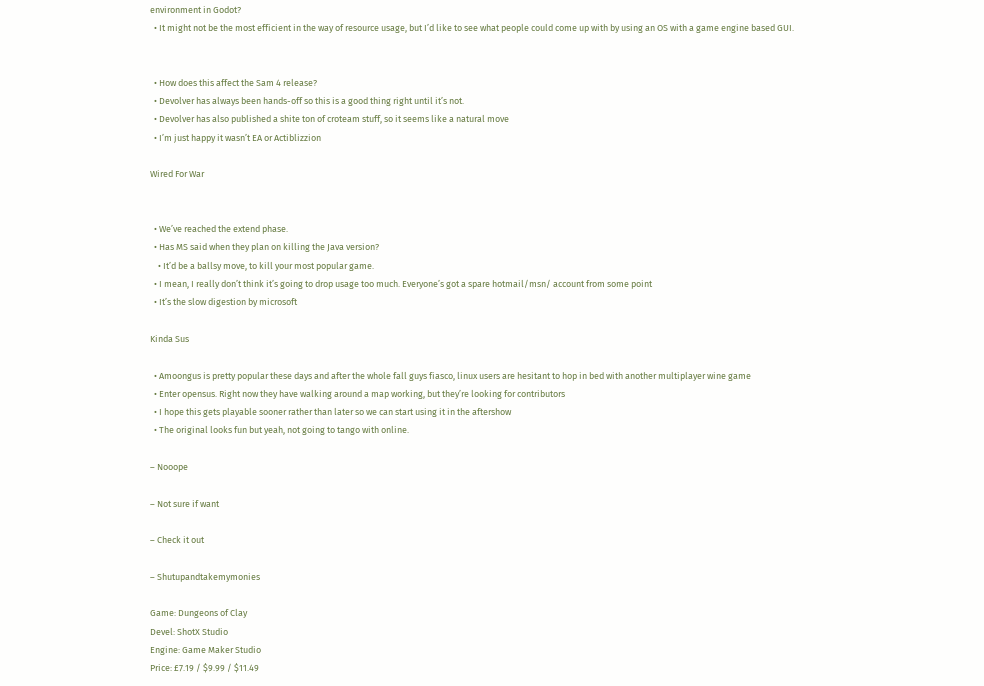environment in Godot?
  • It might not be the most efficient in the way of resource usage, but I’d like to see what people could come up with by using an OS with a game engine based GUI.


  • How does this affect the Sam 4 release?
  • Devolver has always been hands-off so this is a good thing right until it’s not.
  • Devolver has also published a shite ton of croteam stuff, so it seems like a natural move
  • I’m just happy it wasn’t EA or Actiblizzion

Wired For War


  • We’ve reached the extend phase.
  • Has MS said when they plan on killing the Java version?
    • It’d be a ballsy move, to kill your most popular game.
  • I mean, I really don’t think it’s going to drop usage too much. Everyone’s got a spare hotmail/msn/ account from some point
  • It’s the slow digestion by microsoft

Kinda Sus

  • Amoongus is pretty popular these days and after the whole fall guys fiasco, linux users are hesitant to hop in bed with another multiplayer wine game
  • Enter opensus. Right now they have walking around a map working, but they’re looking for contributors
  • I hope this gets playable sooner rather than later so we can start using it in the aftershow
  • The original looks fun but yeah, not going to tango with online.

– Nooope

– Not sure if want

– Check it out

– Shutupandtakemymonies

Game: Dungeons of Clay
Devel: ShotX Studio
Engine: Game Maker Studio
Price: £7.19 / $9.99 / $11.49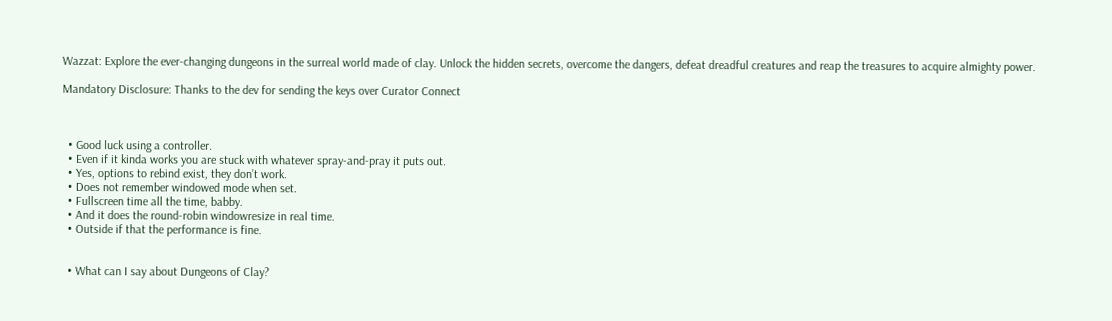Wazzat: Explore the ever-changing dungeons in the surreal world made of clay. Unlock the hidden secrets, overcome the dangers, defeat dreadful creatures and reap the treasures to acquire almighty power.

Mandatory Disclosure: Thanks to the dev for sending the keys over Curator Connect



  • Good luck using a controller.
  • Even if it kinda works you are stuck with whatever spray-and-pray it puts out.
  • Yes, options to rebind exist, they don’t work.
  • Does not remember windowed mode when set.
  • Fullscreen time all the time, babby.
  • And it does the round-robin windowresize in real time.
  • Outside if that the performance is fine.


  • What can I say about Dungeons of Clay?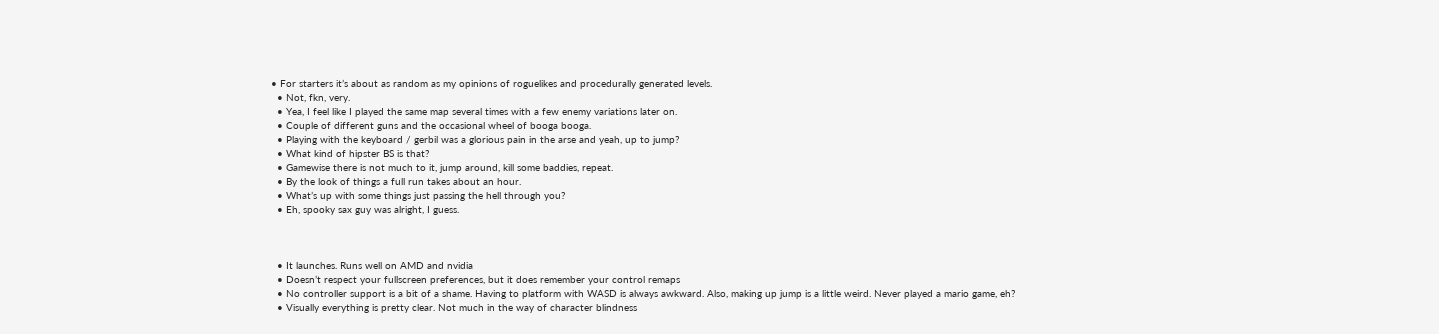• For starters it’s about as random as my opinions of roguelikes and procedurally generated levels.
  • Not, fkn, very.
  • Yea, I feel like I played the same map several times with a few enemy variations later on.
  • Couple of different guns and the occasional wheel of booga booga.
  • Playing with the keyboard / gerbil was a glorious pain in the arse and yeah, up to jump?
  • What kind of hipster BS is that?
  • Gamewise there is not much to it, jump around, kill some baddies, repeat.
  • By the look of things a full run takes about an hour.
  • What’s up with some things just passing the hell through you?
  • Eh, spooky sax guy was alright, I guess.



  • It launches. Runs well on AMD and nvidia
  • Doesn’t respect your fullscreen preferences, but it does remember your control remaps
  • No controller support is a bit of a shame. Having to platform with WASD is always awkward. Also, making up jump is a little weird. Never played a mario game, eh?
  • Visually everything is pretty clear. Not much in the way of character blindness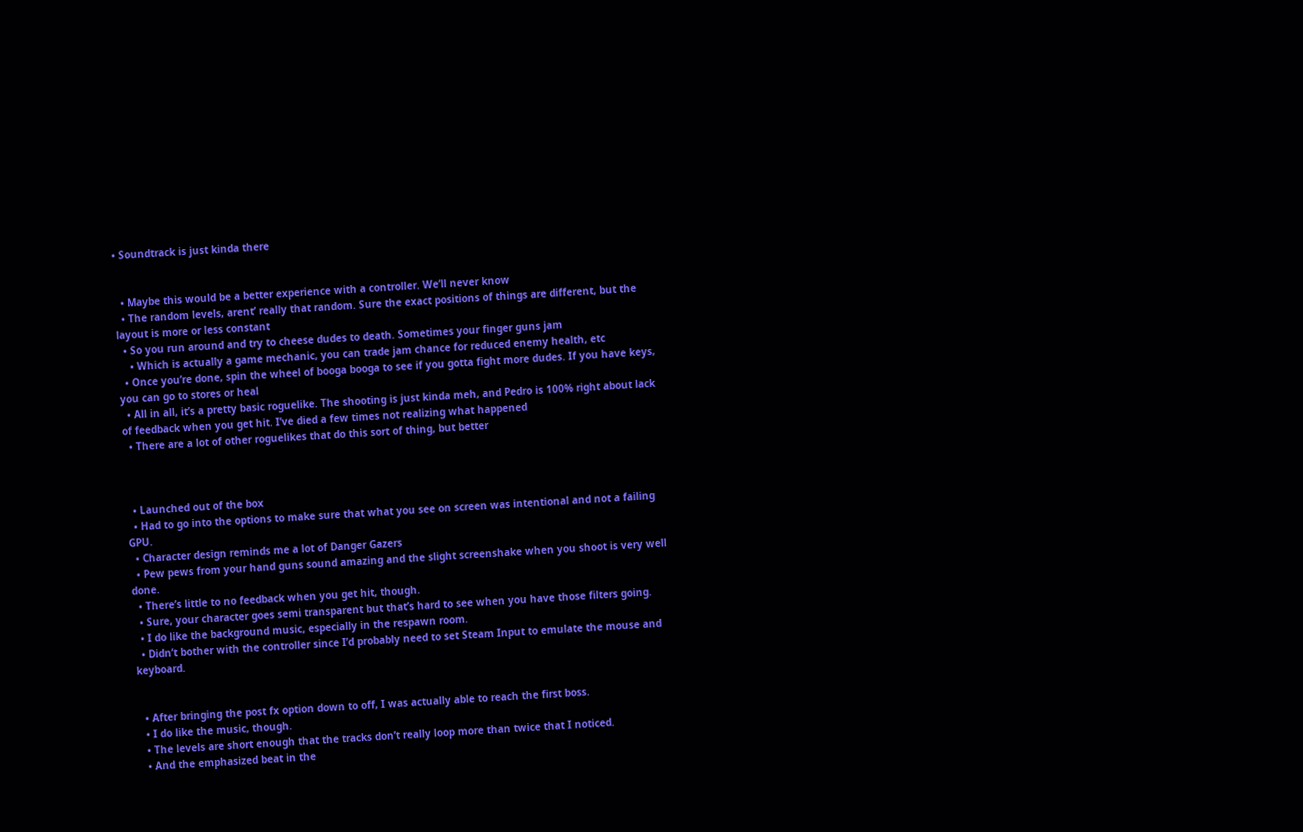• Soundtrack is just kinda there


  • Maybe this would be a better experience with a controller. We’ll never know
  • The random levels, arent’ really that random. Sure the exact positions of things are different, but the layout is more or less constant
  • So you run around and try to cheese dudes to death. Sometimes your finger guns jam
    • Which is actually a game mechanic, you can trade jam chance for reduced enemy health, etc
  • Once you’re done, spin the wheel of booga booga to see if you gotta fight more dudes. If you have keys, you can go to stores or heal
  • All in all, it’s a pretty basic roguelike. The shooting is just kinda meh, and Pedro is 100% right about lack of feedback when you get hit. I’ve died a few times not realizing what happened
  • There are a lot of other roguelikes that do this sort of thing, but better



  • Launched out of the box
  • Had to go into the options to make sure that what you see on screen was intentional and not a failing GPU.
  • Character design reminds me a lot of Danger Gazers
  • Pew pews from your hand guns sound amazing and the slight screenshake when you shoot is very well done.
  • There’s little to no feedback when you get hit, though.
  • Sure, your character goes semi transparent but that’s hard to see when you have those filters going.
  • I do like the background music, especially in the respawn room.
  • Didn’t bother with the controller since I’d probably need to set Steam Input to emulate the mouse and keyboard.


  • After bringing the post fx option down to off, I was actually able to reach the first boss.
  • I do like the music, though.
  • The levels are short enough that the tracks don’t really loop more than twice that I noticed.
  • And the emphasized beat in the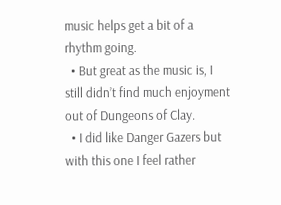music helps get a bit of a rhythm going.
  • But great as the music is, I still didn’t find much enjoyment out of Dungeons of Clay.
  • I did like Danger Gazers but with this one I feel rather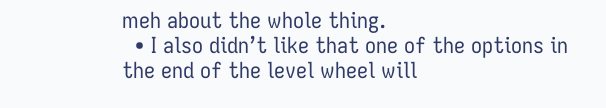meh about the whole thing.
  • I also didn’t like that one of the options in the end of the level wheel will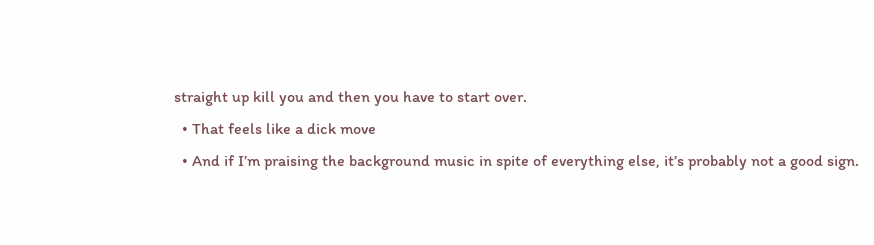straight up kill you and then you have to start over.
  • That feels like a dick move
  • And if I’m praising the background music in spite of everything else, it’s probably not a good sign.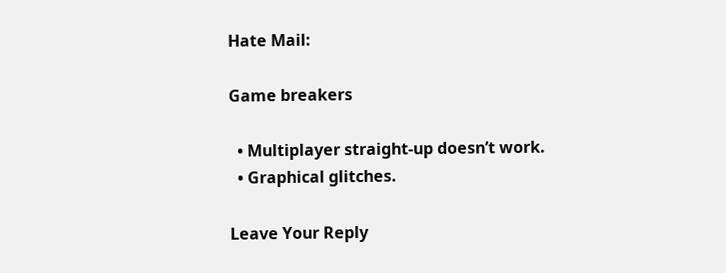Hate Mail:

Game breakers

  • Multiplayer straight-up doesn’t work.
  • Graphical glitches.

Leave Your Reply